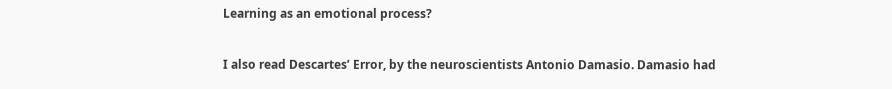Learning as an emotional process?

I also read Descartes’ Error, by the neuroscientists Antonio Damasio. Damasio had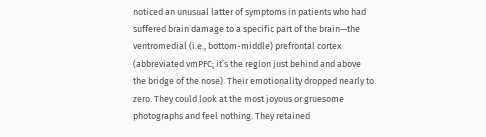noticed an unusual latter of symptoms in patients who had suffered brain damage to a specific part of the brain—the ventromedial (i.e., bottom-middle) prefrontal cortex (abbreviated vmPFC; it’s the region just behind and above the bridge of the nose). Their emotionality dropped nearly to zero. They could look at the most joyous or gruesome photographs and feel nothing. They retained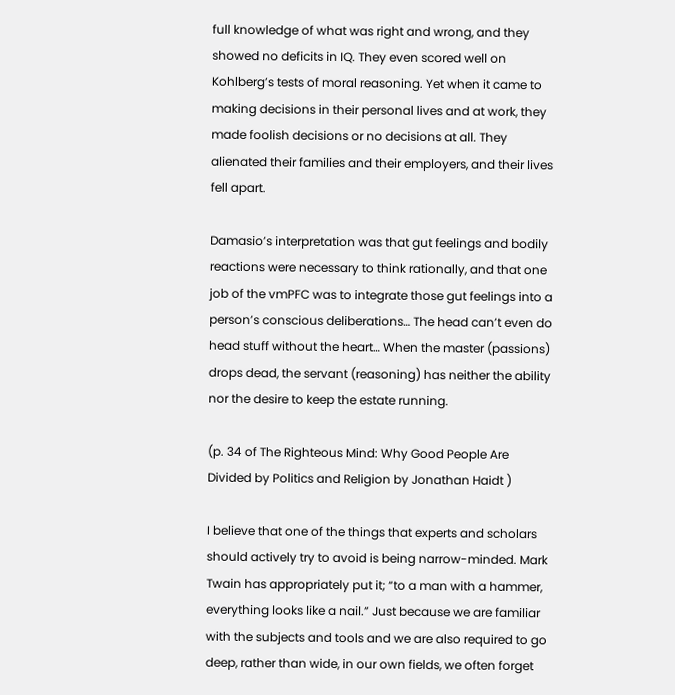full knowledge of what was right and wrong, and they showed no deficits in IQ. They even scored well on Kohlberg’s tests of moral reasoning. Yet when it came to making decisions in their personal lives and at work, they made foolish decisions or no decisions at all. They alienated their families and their employers, and their lives fell apart.

Damasio’s interpretation was that gut feelings and bodily reactions were necessary to think rationally, and that one job of the vmPFC was to integrate those gut feelings into a person’s conscious deliberations… The head can’t even do head stuff without the heart… When the master (passions) drops dead, the servant (reasoning) has neither the ability nor the desire to keep the estate running.

(p. 34 of The Righteous Mind: Why Good People Are Divided by Politics and Religion by Jonathan Haidt )

I believe that one of the things that experts and scholars should actively try to avoid is being narrow-minded. Mark Twain has appropriately put it; “to a man with a hammer, everything looks like a nail.” Just because we are familiar with the subjects and tools and we are also required to go deep, rather than wide, in our own fields, we often forget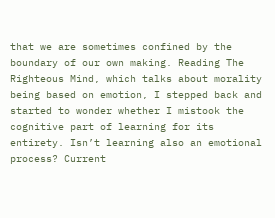that we are sometimes confined by the boundary of our own making. Reading The Righteous Mind, which talks about morality being based on emotion, I stepped back and started to wonder whether I mistook the cognitive part of learning for its entirety. Isn’t learning also an emotional process? Current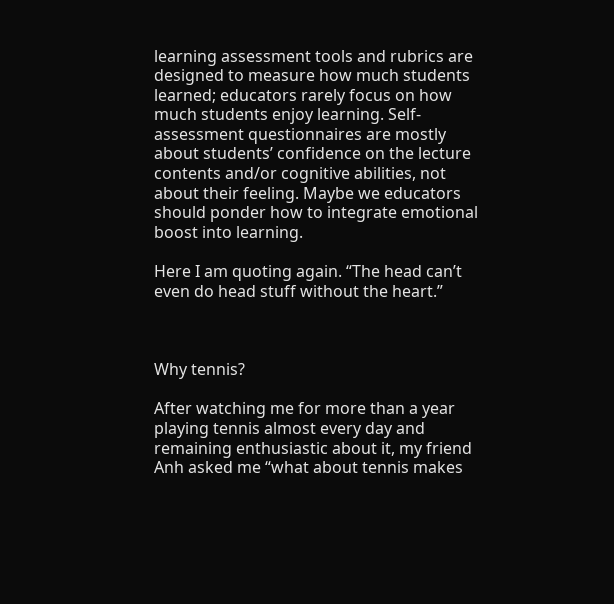learning assessment tools and rubrics are designed to measure how much students learned; educators rarely focus on how much students enjoy learning. Self-assessment questionnaires are mostly about students’ confidence on the lecture contents and/or cognitive abilities, not about their feeling. Maybe we educators should ponder how to integrate emotional boost into learning.

Here I am quoting again. “The head can’t even do head stuff without the heart.”



Why tennis?

After watching me for more than a year playing tennis almost every day and remaining enthusiastic about it, my friend Anh asked me “what about tennis makes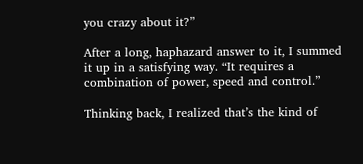you crazy about it?”

After a long, haphazard answer to it, I summed it up in a satisfying way. “It requires a combination of power, speed and control.”

Thinking back, I realized that’s the kind of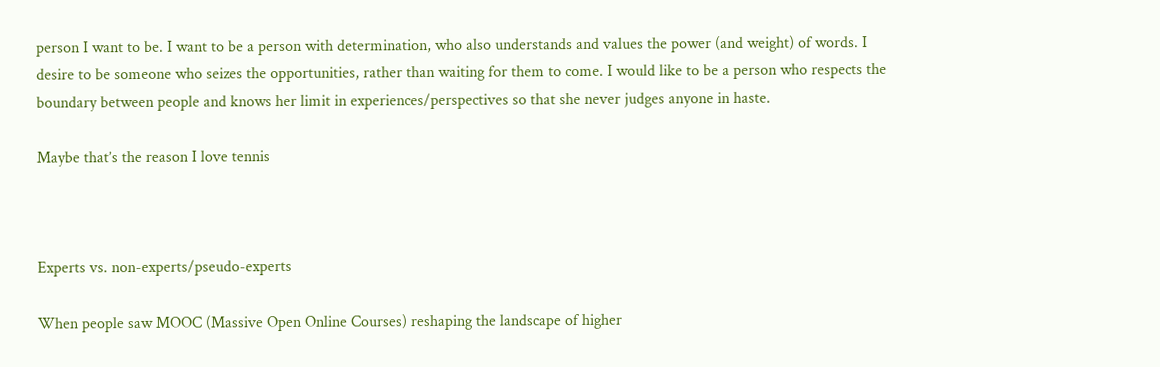person I want to be. I want to be a person with determination, who also understands and values the power (and weight) of words. I desire to be someone who seizes the opportunities, rather than waiting for them to come. I would like to be a person who respects the boundary between people and knows her limit in experiences/perspectives so that she never judges anyone in haste.

Maybe that’s the reason I love tennis



Experts vs. non-experts/pseudo-experts

When people saw MOOC (Massive Open Online Courses) reshaping the landscape of higher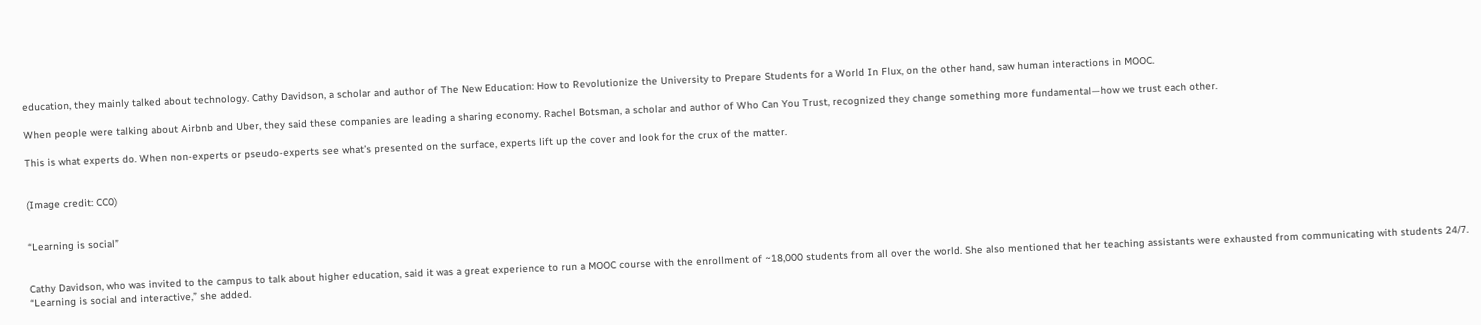education, they mainly talked about technology. Cathy Davidson, a scholar and author of The New Education: How to Revolutionize the University to Prepare Students for a World In Flux, on the other hand, saw human interactions in MOOC.

When people were talking about Airbnb and Uber, they said these companies are leading a sharing economy. Rachel Botsman, a scholar and author of Who Can You Trust, recognized they change something more fundamental—how we trust each other.

This is what experts do. When non-experts or pseudo-experts see what’s presented on the surface, experts lift up the cover and look for the crux of the matter.


(Image credit: CC0)


“Learning is social”


Cathy Davidson, who was invited to the campus to talk about higher education, said it was a great experience to run a MOOC course with the enrollment of ~18,000 students from all over the world. She also mentioned that her teaching assistants were exhausted from communicating with students 24/7. “Learning is social and interactive,” she added.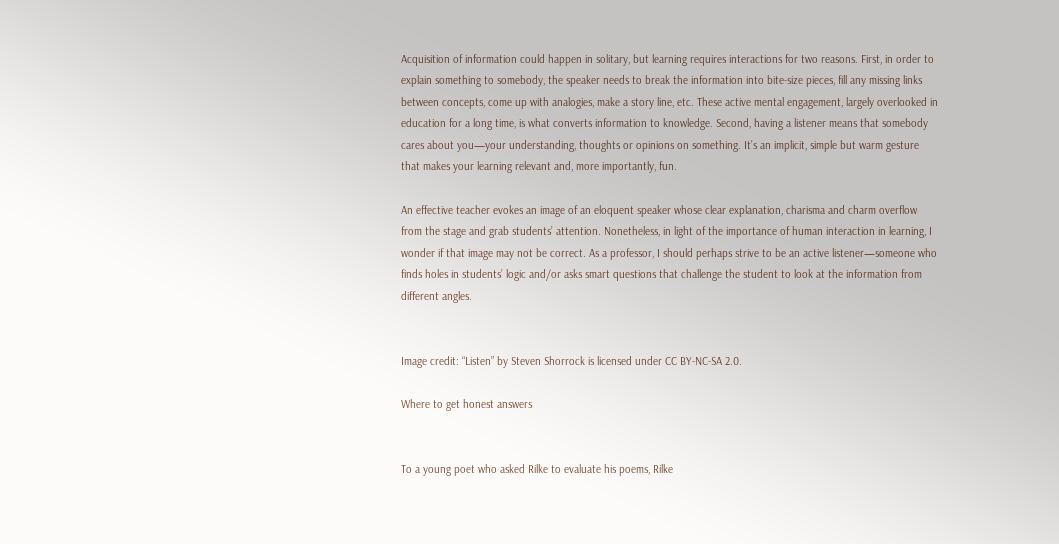Acquisition of information could happen in solitary, but learning requires interactions for two reasons. First, in order to explain something to somebody, the speaker needs to break the information into bite-size pieces, fill any missing links between concepts, come up with analogies, make a story line, etc. These active mental engagement, largely overlooked in education for a long time, is what converts information to knowledge. Second, having a listener means that somebody cares about you—your understanding, thoughts or opinions on something. It’s an implicit, simple but warm gesture that makes your learning relevant and, more importantly, fun.

An effective teacher evokes an image of an eloquent speaker whose clear explanation, charisma and charm overflow from the stage and grab students’ attention. Nonetheless, in light of the importance of human interaction in learning, I wonder if that image may not be correct. As a professor, I should perhaps strive to be an active listener—someone who finds holes in students’ logic and/or asks smart questions that challenge the student to look at the information from different angles.


Image credit: “Listen” by Steven Shorrock is licensed under CC BY-NC-SA 2.0.

Where to get honest answers


To a young poet who asked Rilke to evaluate his poems, Rilke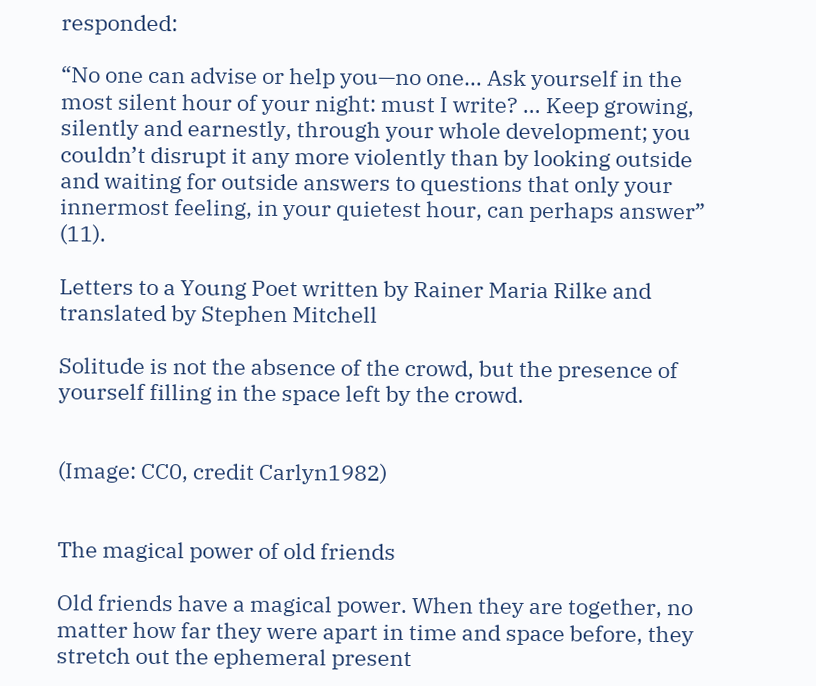responded:

“No one can advise or help you—no one… Ask yourself in the most silent hour of your night: must I write? … Keep growing, silently and earnestly, through your whole development; you couldn’t disrupt it any more violently than by looking outside and waiting for outside answers to questions that only your innermost feeling, in your quietest hour, can perhaps answer” (11).

Letters to a Young Poet written by Rainer Maria Rilke and translated by Stephen Mitchell

Solitude is not the absence of the crowd, but the presence of yourself filling in the space left by the crowd.


(Image: CC0, credit Carlyn1982)


The magical power of old friends

Old friends have a magical power. When they are together, no matter how far they were apart in time and space before, they stretch out the ephemeral present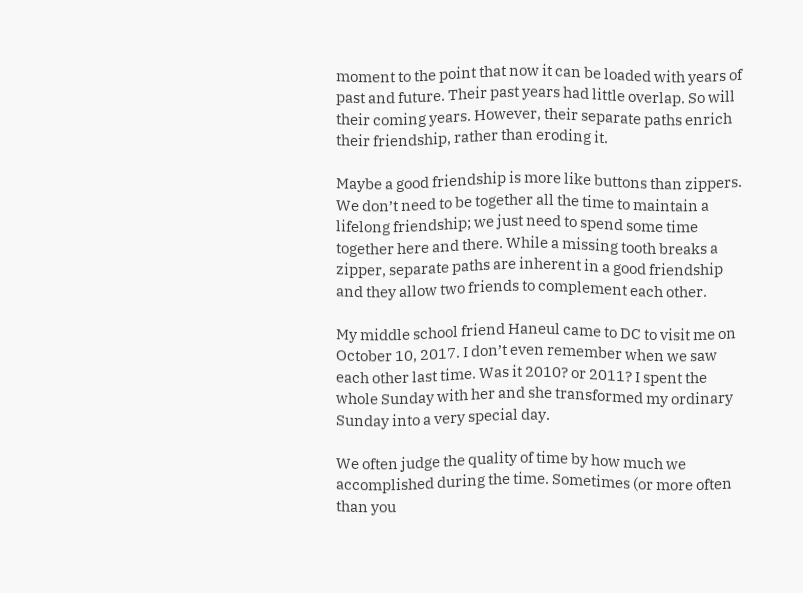moment to the point that now it can be loaded with years of past and future. Their past years had little overlap. So will their coming years. However, their separate paths enrich their friendship, rather than eroding it.

Maybe a good friendship is more like buttons than zippers. We don’t need to be together all the time to maintain a lifelong friendship; we just need to spend some time together here and there. While a missing tooth breaks a zipper, separate paths are inherent in a good friendship and they allow two friends to complement each other.

My middle school friend Haneul came to DC to visit me on October 10, 2017. I don’t even remember when we saw each other last time. Was it 2010? or 2011? I spent the whole Sunday with her and she transformed my ordinary Sunday into a very special day.

We often judge the quality of time by how much we accomplished during the time. Sometimes (or more often than you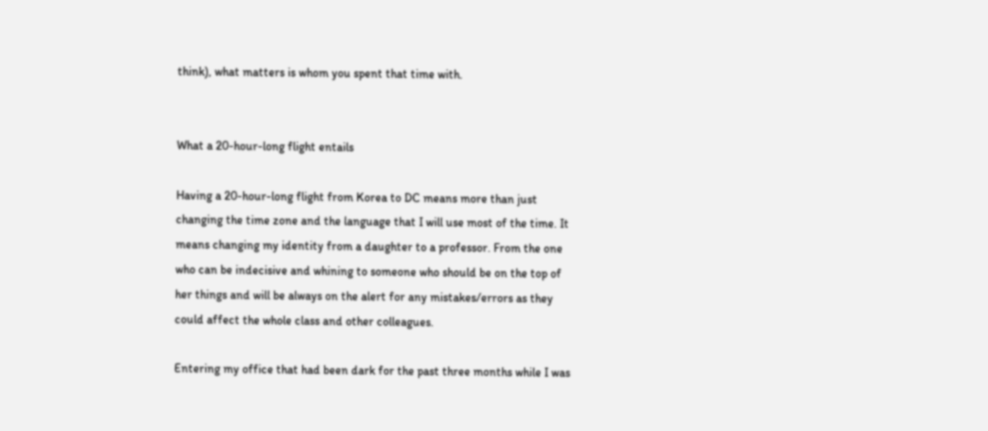think), what matters is whom you spent that time with.


What a 20-hour-long flight entails

Having a 20-hour-long flight from Korea to DC means more than just changing the time zone and the language that I will use most of the time. It means changing my identity from a daughter to a professor. From the one who can be indecisive and whining to someone who should be on the top of her things and will be always on the alert for any mistakes/errors as they could affect the whole class and other colleagues.

Entering my office that had been dark for the past three months while I was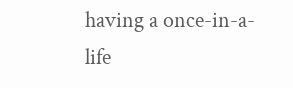having a once-in-a-life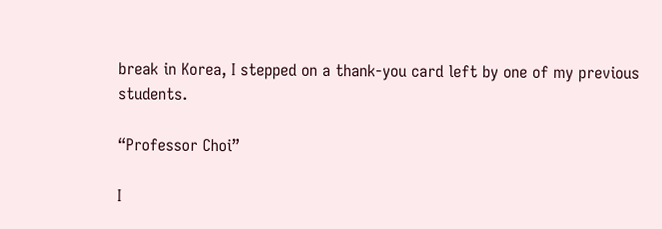break in Korea, I stepped on a thank-you card left by one of my previous students.

“Professor Choi”

I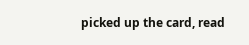picked up the card, read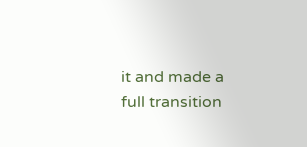it and made a full transition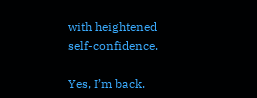with heightened self-confidence.

Yes, I’m back.